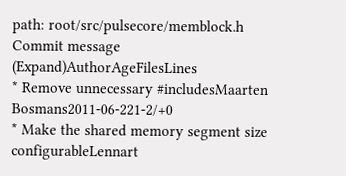path: root/src/pulsecore/memblock.h
Commit message (Expand)AuthorAgeFilesLines
* Remove unnecessary #includesMaarten Bosmans2011-06-221-2/+0
* Make the shared memory segment size configurableLennart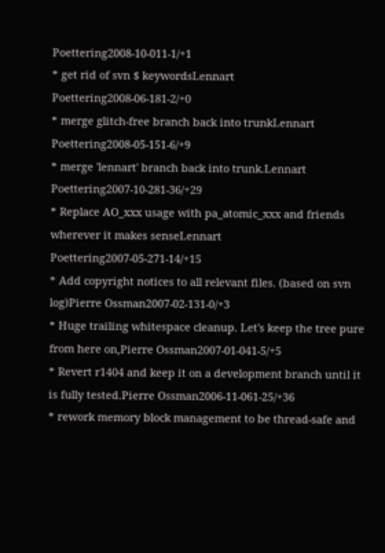Poettering2008-10-011-1/+1
* get rid of svn $ keywordsLennart Poettering2008-06-181-2/+0
* merge glitch-free branch back into trunkLennart Poettering2008-05-151-6/+9
* merge 'lennart' branch back into trunk.Lennart Poettering2007-10-281-36/+29
* Replace AO_xxx usage with pa_atomic_xxx and friends wherever it makes senseLennart Poettering2007-05-271-14/+15
* Add copyright notices to all relevant files. (based on svn log)Pierre Ossman2007-02-131-0/+3
* Huge trailing whitespace cleanup. Let's keep the tree pure from here on,Pierre Ossman2007-01-041-5/+5
* Revert r1404 and keep it on a development branch until it is fully tested.Pierre Ossman2006-11-061-25/+36
* rework memory block management to be thread-safe and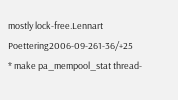mostly lock-free.Lennart Poettering2006-09-261-36/+25
* make pa_mempool_stat thread-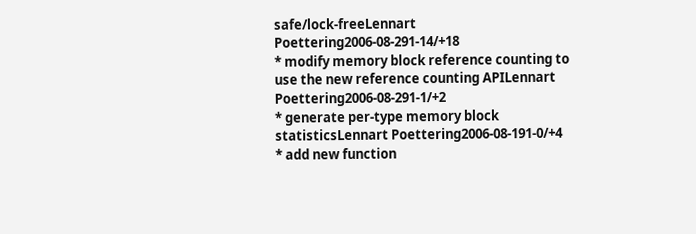safe/lock-freeLennart Poettering2006-08-291-14/+18
* modify memory block reference counting to use the new reference counting APILennart Poettering2006-08-291-1/+2
* generate per-type memory block statisticsLennart Poettering2006-08-191-0/+4
* add new function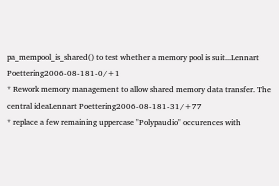pa_mempool_is_shared() to test whether a memory pool is suit...Lennart Poettering2006-08-181-0/+1
* Rework memory management to allow shared memory data transfer. The central ideaLennart Poettering2006-08-181-31/+77
* replace a few remaining uppercase "Polypaudio" occurences with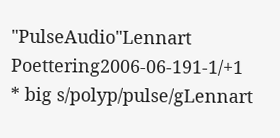"PulseAudio"Lennart Poettering2006-06-191-1/+1
* big s/polyp/pulse/gLennart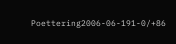Poettering2006-06-191-0/+86